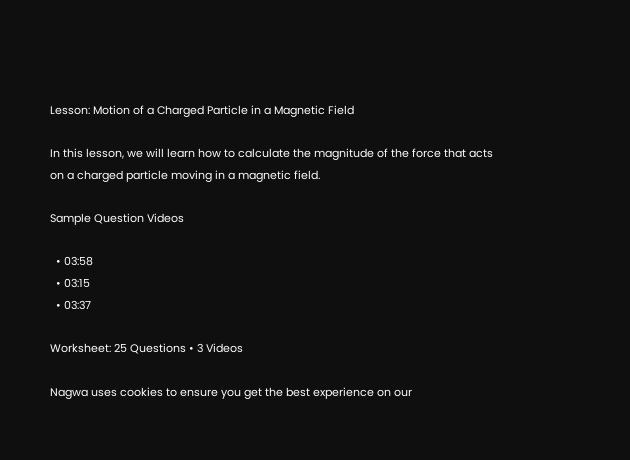Lesson: Motion of a Charged Particle in a Magnetic Field

In this lesson, we will learn how to calculate the magnitude of the force that acts on a charged particle moving in a magnetic field.

Sample Question Videos

  • 03:58
  • 03:15
  • 03:37

Worksheet: 25 Questions • 3 Videos

Nagwa uses cookies to ensure you get the best experience on our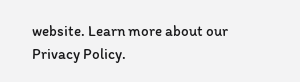website. Learn more about our Privacy Policy.